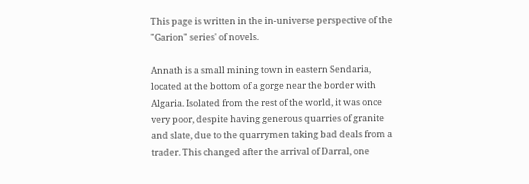This page is written in the in-universe perspective of the "Garion" series' of novels.

Annath is a small mining town in eastern Sendaria, located at the bottom of a gorge near the border with Algaria. Isolated from the rest of the world, it was once very poor, despite having generous quarries of granite and slate, due to the quarrymen taking bad deals from a trader. This changed after the arrival of Darral, one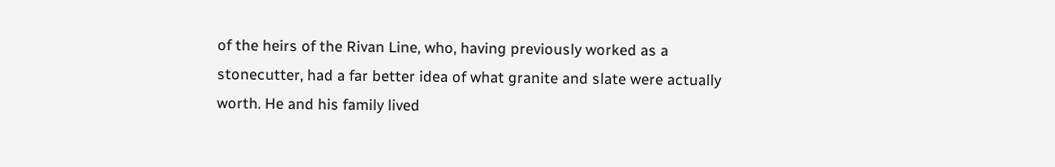of the heirs of the Rivan Line, who, having previously worked as a stonecutter, had a far better idea of what granite and slate were actually worth. He and his family lived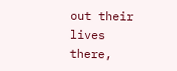out their lives there,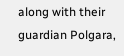along with their guardian Polgara,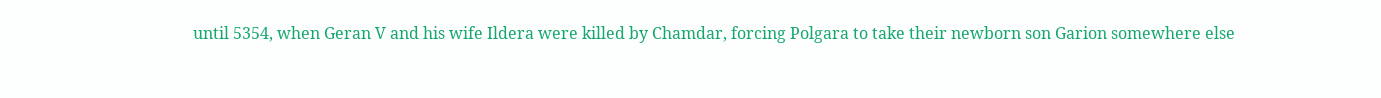until 5354, when Geran V and his wife Ildera were killed by Chamdar, forcing Polgara to take their newborn son Garion somewhere else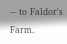-- to Faldor's Farm.